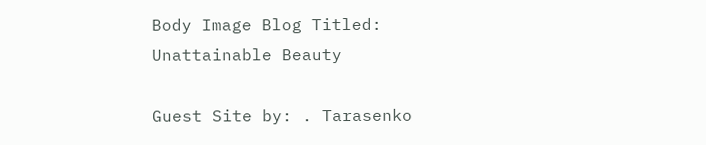Body Image Blog Titled: Unattainable Beauty

Guest Site by: . Tarasenko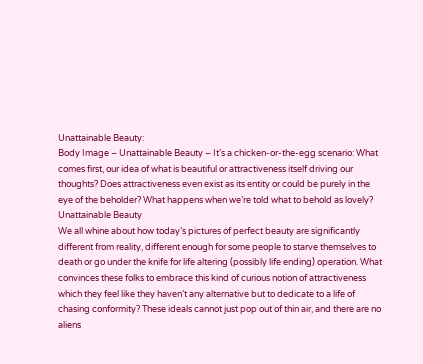Unattainable Beauty:
Body Image – Unattainable Beauty – It’s a chicken-or-the-egg scenario: What comes first, our idea of what is beautiful or attractiveness itself driving our thoughts? Does attractiveness even exist as its entity or could be purely in the eye of the beholder? What happens when we’re told what to behold as lovely?
Unattainable Beauty
We all whine about how today’s pictures of perfect beauty are significantly different from reality, different enough for some people to starve themselves to death or go under the knife for life altering (possibly life ending) operation. What convinces these folks to embrace this kind of curious notion of attractiveness which they feel like they haven’t any alternative but to dedicate to a life of chasing conformity? These ideals cannot just pop out of thin air, and there are no aliens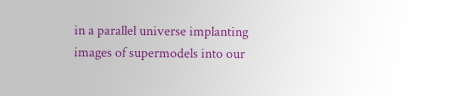in a parallel universe implanting images of supermodels into our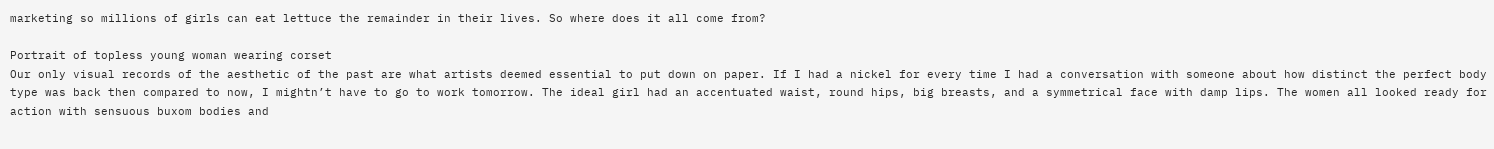marketing so millions of girls can eat lettuce the remainder in their lives. So where does it all come from?

Portrait of topless young woman wearing corset
Our only visual records of the aesthetic of the past are what artists deemed essential to put down on paper. If I had a nickel for every time I had a conversation with someone about how distinct the perfect body type was back then compared to now, I mightn’t have to go to work tomorrow. The ideal girl had an accentuated waist, round hips, big breasts, and a symmetrical face with damp lips. The women all looked ready for action with sensuous buxom bodies and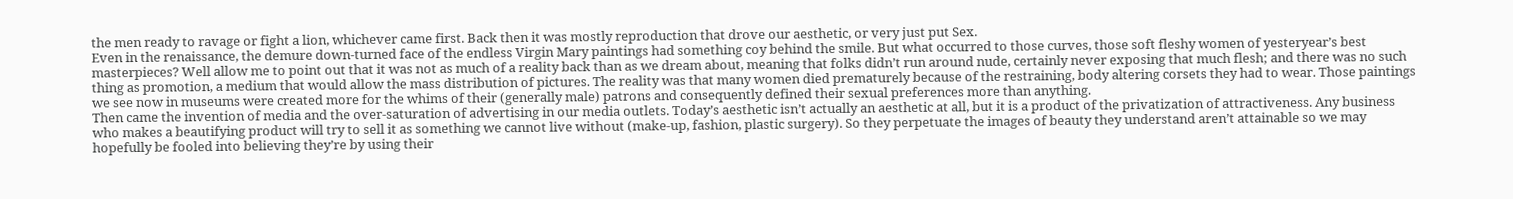the men ready to ravage or fight a lion, whichever came first. Back then it was mostly reproduction that drove our aesthetic, or very just put Sex.
Even in the renaissance, the demure down-turned face of the endless Virgin Mary paintings had something coy behind the smile. But what occurred to those curves, those soft fleshy women of yesteryear’s best masterpieces? Well allow me to point out that it was not as much of a reality back than as we dream about, meaning that folks didn’t run around nude, certainly never exposing that much flesh; and there was no such thing as promotion, a medium that would allow the mass distribution of pictures. The reality was that many women died prematurely because of the restraining, body altering corsets they had to wear. Those paintings we see now in museums were created more for the whims of their (generally male) patrons and consequently defined their sexual preferences more than anything.
Then came the invention of media and the over-saturation of advertising in our media outlets. Today’s aesthetic isn’t actually an aesthetic at all, but it is a product of the privatization of attractiveness. Any business who makes a beautifying product will try to sell it as something we cannot live without (make-up, fashion, plastic surgery). So they perpetuate the images of beauty they understand aren’t attainable so we may hopefully be fooled into believing they’re by using their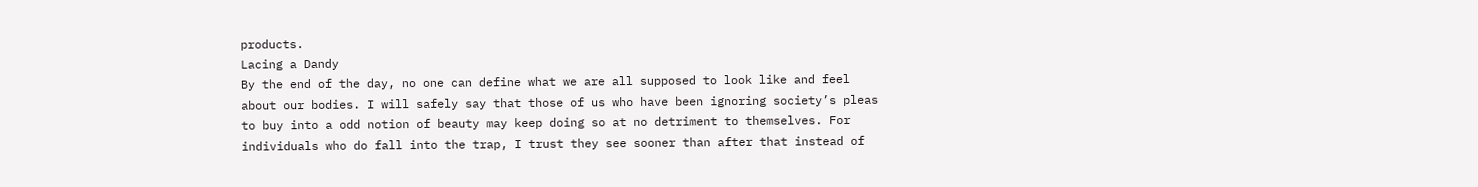products.
Lacing a Dandy
By the end of the day, no one can define what we are all supposed to look like and feel about our bodies. I will safely say that those of us who have been ignoring society’s pleas to buy into a odd notion of beauty may keep doing so at no detriment to themselves. For individuals who do fall into the trap, I trust they see sooner than after that instead of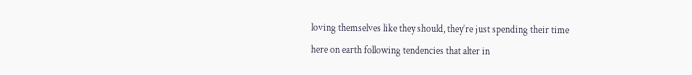loving themselves like they should, they’re just spending their time here on earth following tendencies that alter in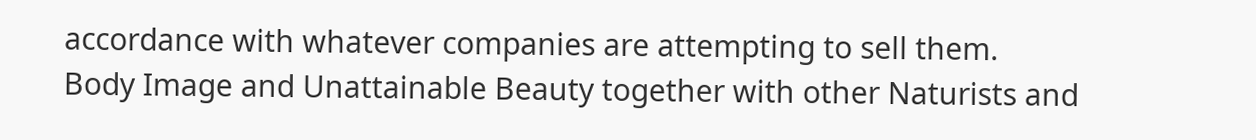accordance with whatever companies are attempting to sell them.
Body Image and Unattainable Beauty together with other Naturists and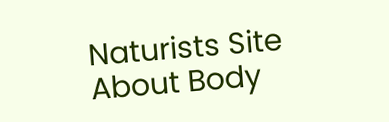Naturists Site About Body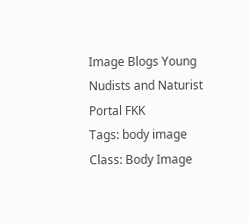Image Blogs Young Nudists and Naturist Portal FKK
Tags: body image
Class: Body Image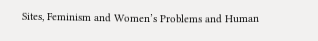Sites, Feminism and Women’s Problems and Human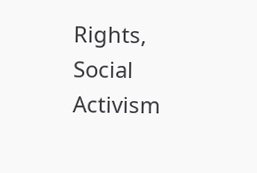Rights, Social Activism